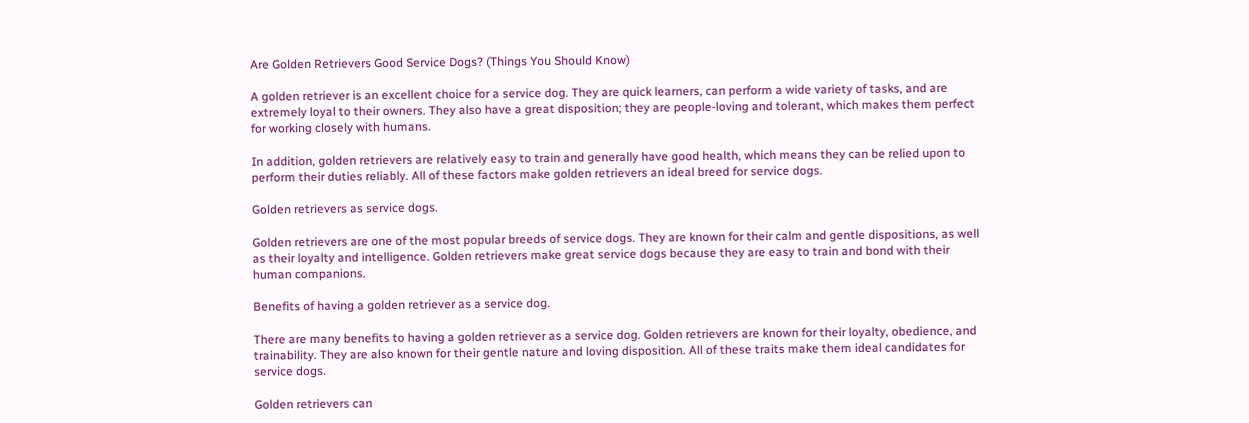Are Golden Retrievers Good Service Dogs? (Things You Should Know)

A golden retriever is an excellent choice for a service dog. They are quick learners, can perform a wide variety of tasks, and are extremely loyal to their owners. They also have a great disposition; they are people-loving and tolerant, which makes them perfect for working closely with humans.

In addition, golden retrievers are relatively easy to train and generally have good health, which means they can be relied upon to perform their duties reliably. All of these factors make golden retrievers an ideal breed for service dogs.

Golden retrievers as service dogs.

Golden retrievers are one of the most popular breeds of service dogs. They are known for their calm and gentle dispositions, as well as their loyalty and intelligence. Golden retrievers make great service dogs because they are easy to train and bond with their human companions.

Benefits of having a golden retriever as a service dog.

There are many benefits to having a golden retriever as a service dog. Golden retrievers are known for their loyalty, obedience, and trainability. They are also known for their gentle nature and loving disposition. All of these traits make them ideal candidates for service dogs.

Golden retrievers can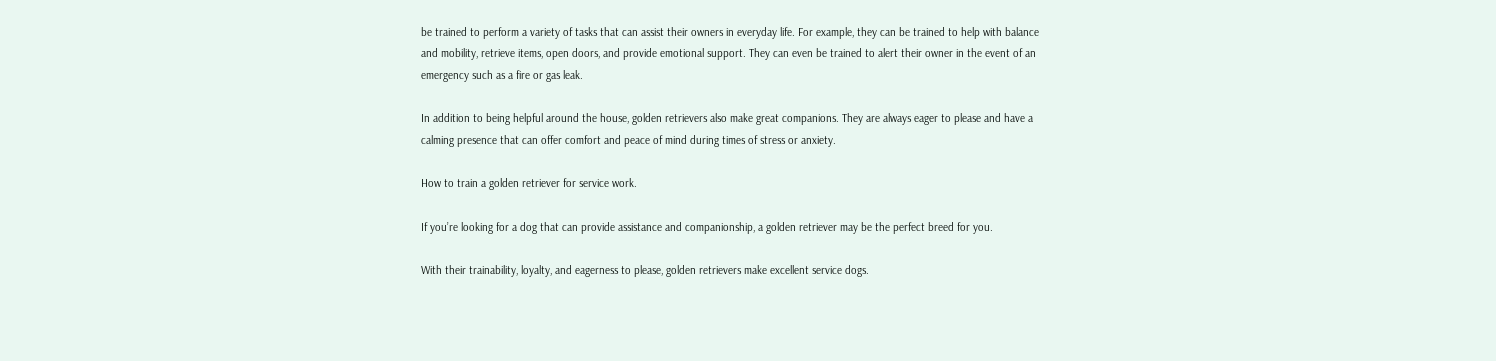be trained to perform a variety of tasks that can assist their owners in everyday life. For example, they can be trained to help with balance and mobility, retrieve items, open doors, and provide emotional support. They can even be trained to alert their owner in the event of an emergency such as a fire or gas leak.

In addition to being helpful around the house, golden retrievers also make great companions. They are always eager to please and have a calming presence that can offer comfort and peace of mind during times of stress or anxiety.

How to train a golden retriever for service work.

If you’re looking for a dog that can provide assistance and companionship, a golden retriever may be the perfect breed for you.

With their trainability, loyalty, and eagerness to please, golden retrievers make excellent service dogs.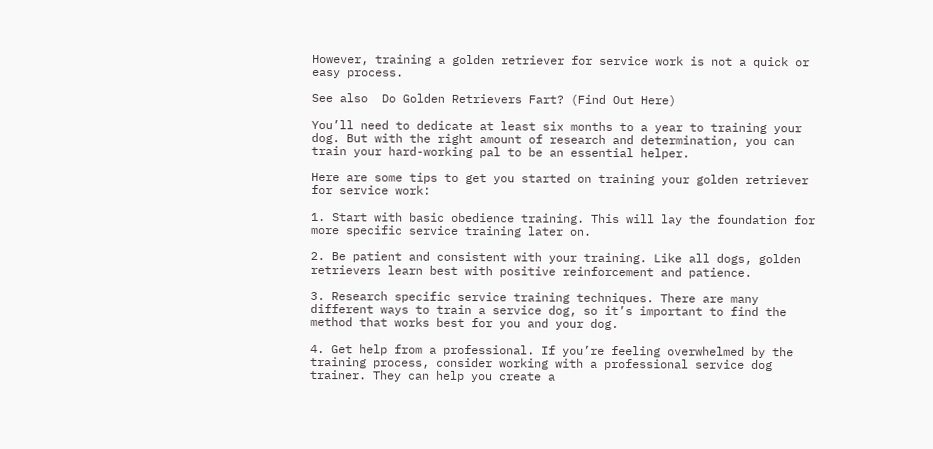However, training a golden retriever for service work is not a quick or easy process.

See also  Do Golden Retrievers Fart? (Find Out Here)

You’ll need to dedicate at least six months to a year to training your dog. But with the right amount of research and determination, you can train your hard-working pal to be an essential helper.

Here are some tips to get you started on training your golden retriever for service work:

1. Start with basic obedience training. This will lay the foundation for more specific service training later on.

2. Be patient and consistent with your training. Like all dogs, golden retrievers learn best with positive reinforcement and patience.

3. Research specific service training techniques. There are many different ways to train a service dog, so it’s important to find the method that works best for you and your dog.

4. Get help from a professional. If you’re feeling overwhelmed by the training process, consider working with a professional service dog trainer. They can help you create a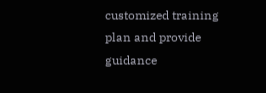customized training plan and provide guidance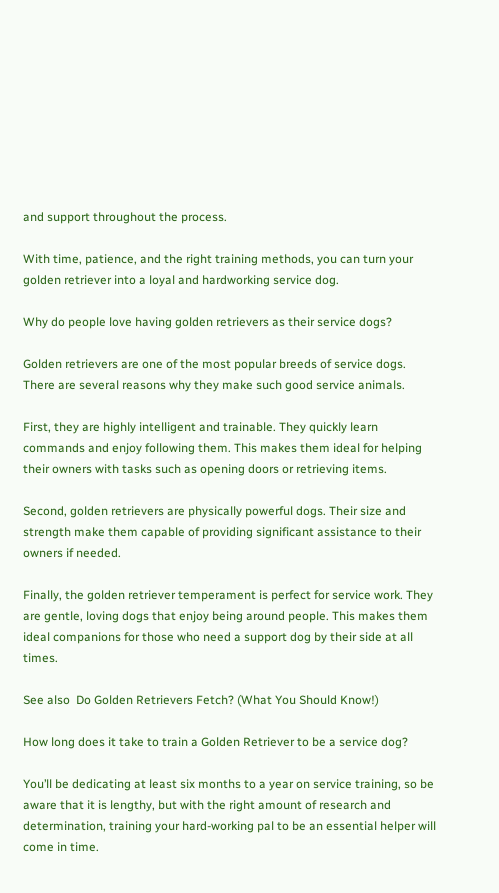and support throughout the process.

With time, patience, and the right training methods, you can turn your golden retriever into a loyal and hardworking service dog.

Why do people love having golden retrievers as their service dogs?

Golden retrievers are one of the most popular breeds of service dogs. There are several reasons why they make such good service animals.

First, they are highly intelligent and trainable. They quickly learn commands and enjoy following them. This makes them ideal for helping their owners with tasks such as opening doors or retrieving items.

Second, golden retrievers are physically powerful dogs. Their size and strength make them capable of providing significant assistance to their owners if needed.

Finally, the golden retriever temperament is perfect for service work. They are gentle, loving dogs that enjoy being around people. This makes them ideal companions for those who need a support dog by their side at all times.

See also  Do Golden Retrievers Fetch? (What You Should Know!)

How long does it take to train a Golden Retriever to be a service dog?

You’ll be dedicating at least six months to a year on service training, so be aware that it is lengthy, but with the right amount of research and determination, training your hard-working pal to be an essential helper will come in time.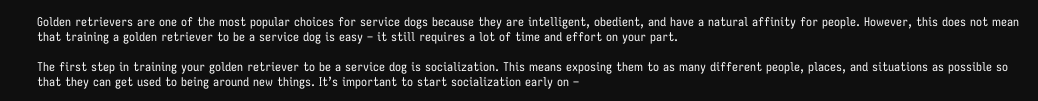Golden retrievers are one of the most popular choices for service dogs because they are intelligent, obedient, and have a natural affinity for people. However, this does not mean that training a golden retriever to be a service dog is easy – it still requires a lot of time and effort on your part.

The first step in training your golden retriever to be a service dog is socialization. This means exposing them to as many different people, places, and situations as possible so that they can get used to being around new things. It’s important to start socialization early on –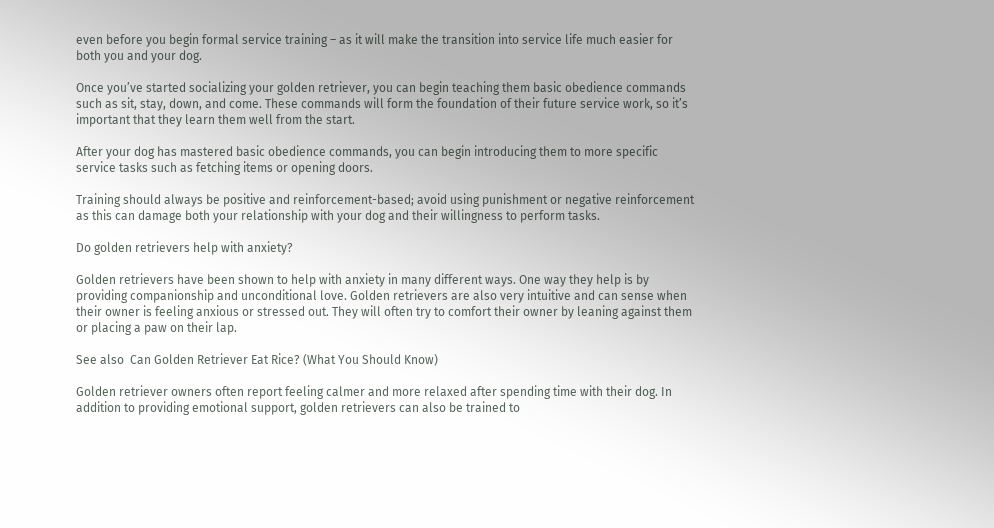even before you begin formal service training – as it will make the transition into service life much easier for both you and your dog.

Once you’ve started socializing your golden retriever, you can begin teaching them basic obedience commands such as sit, stay, down, and come. These commands will form the foundation of their future service work, so it’s important that they learn them well from the start.

After your dog has mastered basic obedience commands, you can begin introducing them to more specific service tasks such as fetching items or opening doors.

Training should always be positive and reinforcement-based; avoid using punishment or negative reinforcement as this can damage both your relationship with your dog and their willingness to perform tasks.

Do golden retrievers help with anxiety?

Golden retrievers have been shown to help with anxiety in many different ways. One way they help is by providing companionship and unconditional love. Golden retrievers are also very intuitive and can sense when their owner is feeling anxious or stressed out. They will often try to comfort their owner by leaning against them or placing a paw on their lap.

See also  Can Golden Retriever Eat Rice? (What You Should Know)

Golden retriever owners often report feeling calmer and more relaxed after spending time with their dog. In addition to providing emotional support, golden retrievers can also be trained to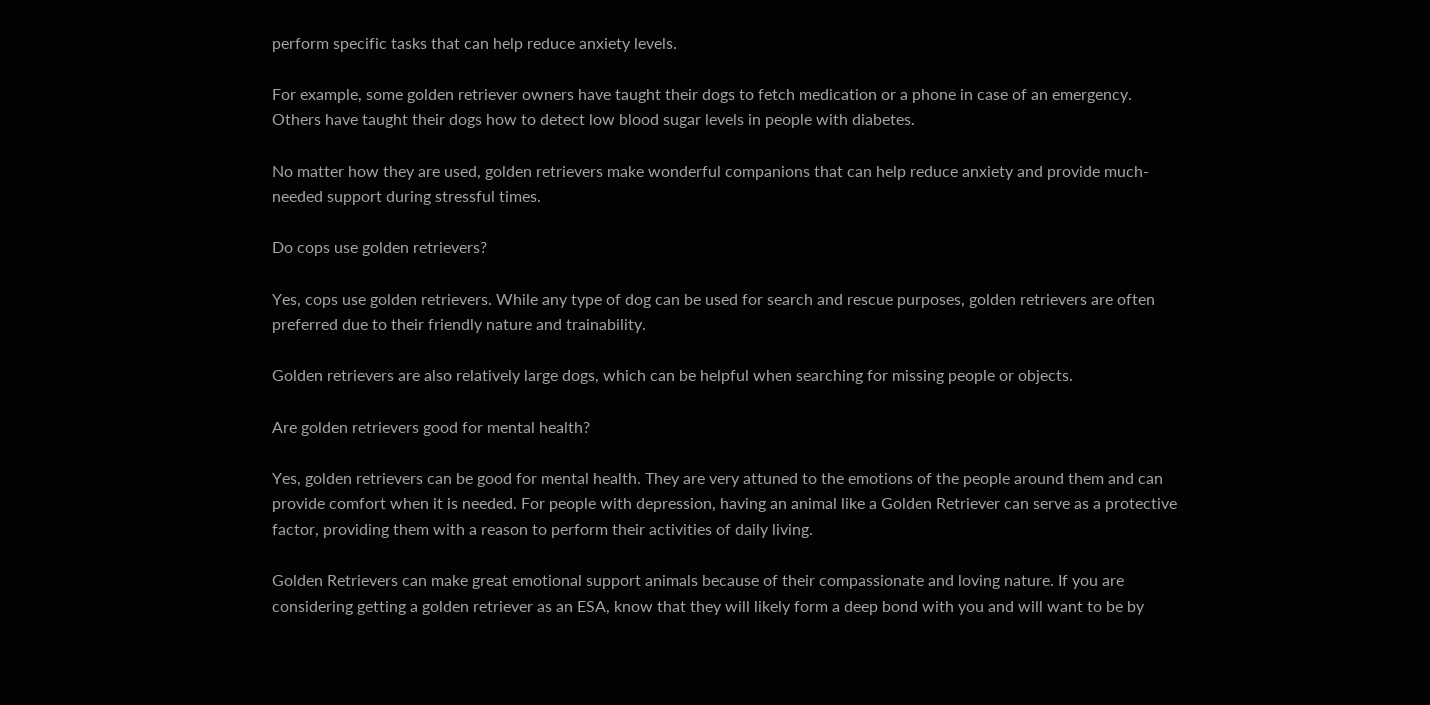perform specific tasks that can help reduce anxiety levels.

For example, some golden retriever owners have taught their dogs to fetch medication or a phone in case of an emergency. Others have taught their dogs how to detect low blood sugar levels in people with diabetes.

No matter how they are used, golden retrievers make wonderful companions that can help reduce anxiety and provide much-needed support during stressful times.

Do cops use golden retrievers?

Yes, cops use golden retrievers. While any type of dog can be used for search and rescue purposes, golden retrievers are often preferred due to their friendly nature and trainability.

Golden retrievers are also relatively large dogs, which can be helpful when searching for missing people or objects.

Are golden retrievers good for mental health?

Yes, golden retrievers can be good for mental health. They are very attuned to the emotions of the people around them and can provide comfort when it is needed. For people with depression, having an animal like a Golden Retriever can serve as a protective factor, providing them with a reason to perform their activities of daily living.

Golden Retrievers can make great emotional support animals because of their compassionate and loving nature. If you are considering getting a golden retriever as an ESA, know that they will likely form a deep bond with you and will want to be by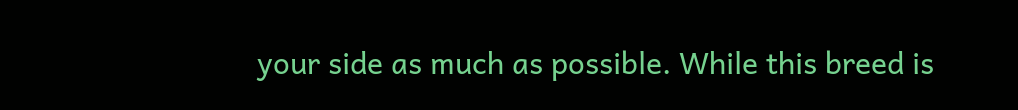your side as much as possible. While this breed is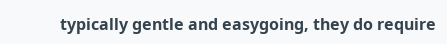typically gentle and easygoing, they do require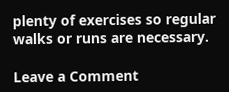plenty of exercises so regular walks or runs are necessary.

Leave a Comment